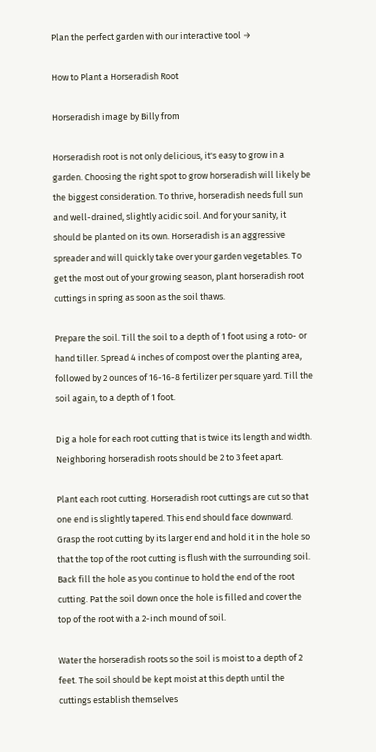Plan the perfect garden with our interactive tool →

How to Plant a Horseradish Root

Horseradish image by Billy from

Horseradish root is not only delicious, it's easy to grow in a garden. Choosing the right spot to grow horseradish will likely be the biggest consideration. To thrive, horseradish needs full sun and well-drained, slightly acidic soil. And for your sanity, it should be planted on its own. Horseradish is an aggressive spreader and will quickly take over your garden vegetables. To get the most out of your growing season, plant horseradish root cuttings in spring as soon as the soil thaws.

Prepare the soil. Till the soil to a depth of 1 foot using a roto- or hand tiller. Spread 4 inches of compost over the planting area, followed by 2 ounces of 16-16-8 fertilizer per square yard. Till the soil again, to a depth of 1 foot.

Dig a hole for each root cutting that is twice its length and width. Neighboring horseradish roots should be 2 to 3 feet apart.

Plant each root cutting. Horseradish root cuttings are cut so that one end is slightly tapered. This end should face downward. Grasp the root cutting by its larger end and hold it in the hole so that the top of the root cutting is flush with the surrounding soil. Back fill the hole as you continue to hold the end of the root cutting. Pat the soil down once the hole is filled and cover the top of the root with a 2-inch mound of soil.

Water the horseradish roots so the soil is moist to a depth of 2 feet. The soil should be kept moist at this depth until the cuttings establish themselves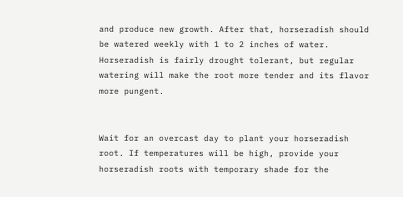and produce new growth. After that, horseradish should be watered weekly with 1 to 2 inches of water. Horseradish is fairly drought tolerant, but regular watering will make the root more tender and its flavor more pungent.


Wait for an overcast day to plant your horseradish root. If temperatures will be high, provide your horseradish roots with temporary shade for the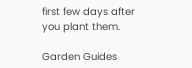first few days after you plant them.

Garden Guides